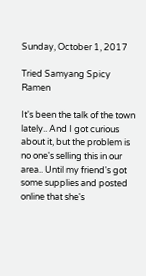Sunday, October 1, 2017

Tried Samyang Spicy Ramen

It's been the talk of the town lately.. And I got curious about it, but the problem is no one's selling this in our area.. Until my friend's got some supplies and posted online that she's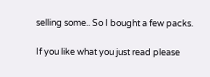selling some.. So I bought a few packs.

If you like what you just read please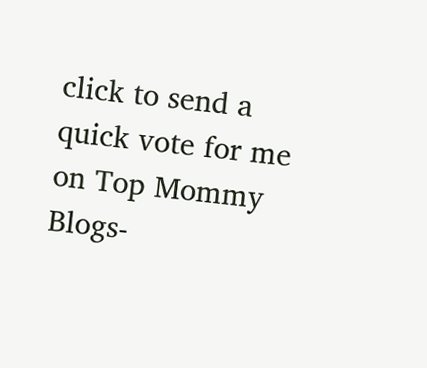click to send a quick vote for me on Top Mommy Blogs-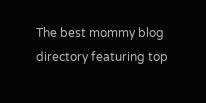The best mommy blog directory featuring top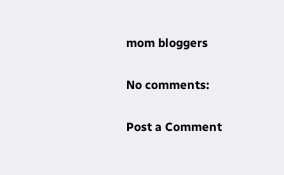mom bloggers

No comments:

Post a Comment